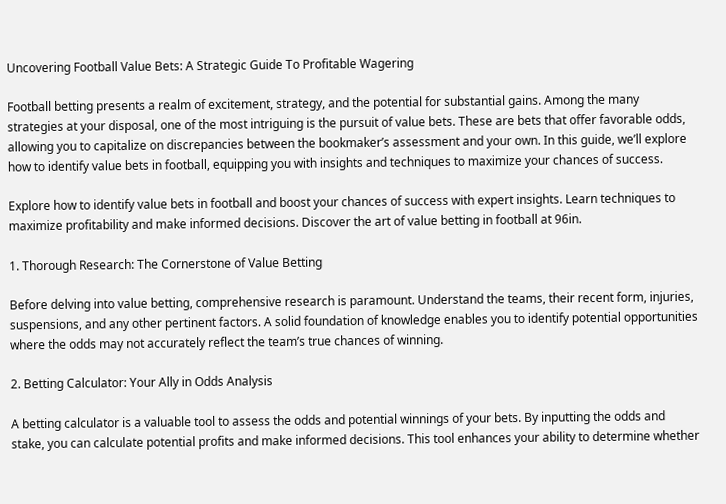Uncovering Football Value Bets: A Strategic Guide To Profitable Wagering

Football betting presents a realm of excitement, strategy, and the potential for substantial gains. Among the many strategies at your disposal, one of the most intriguing is the pursuit of value bets. These are bets that offer favorable odds, allowing you to capitalize on discrepancies between the bookmaker’s assessment and your own. In this guide, we’ll explore how to identify value bets in football, equipping you with insights and techniques to maximize your chances of success.

Explore how to identify value bets in football and boost your chances of success with expert insights. Learn techniques to maximize profitability and make informed decisions. Discover the art of value betting in football at 96in.

1. Thorough Research: The Cornerstone of Value Betting

Before delving into value betting, comprehensive research is paramount. Understand the teams, their recent form, injuries, suspensions, and any other pertinent factors. A solid foundation of knowledge enables you to identify potential opportunities where the odds may not accurately reflect the team’s true chances of winning.

2. Betting Calculator: Your Ally in Odds Analysis

A betting calculator is a valuable tool to assess the odds and potential winnings of your bets. By inputting the odds and stake, you can calculate potential profits and make informed decisions. This tool enhances your ability to determine whether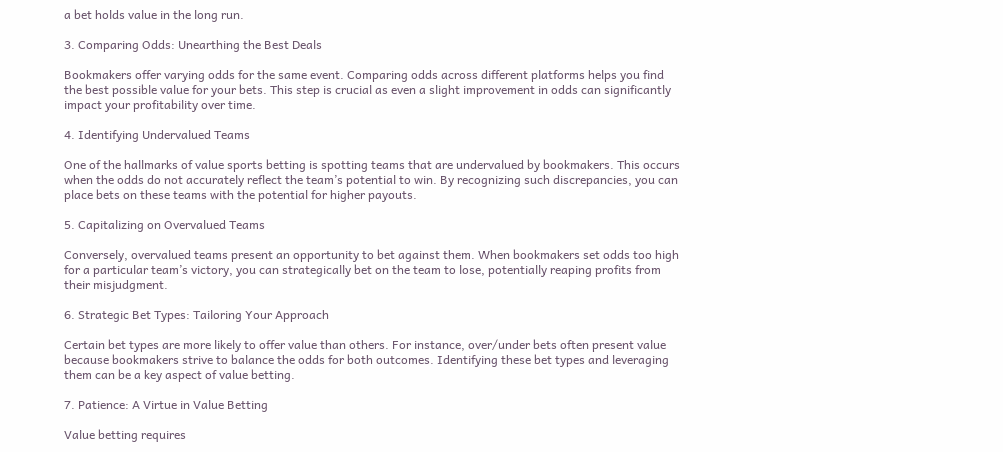a bet holds value in the long run.

3. Comparing Odds: Unearthing the Best Deals

Bookmakers offer varying odds for the same event. Comparing odds across different platforms helps you find the best possible value for your bets. This step is crucial as even a slight improvement in odds can significantly impact your profitability over time.

4. Identifying Undervalued Teams

One of the hallmarks of value sports betting is spotting teams that are undervalued by bookmakers. This occurs when the odds do not accurately reflect the team’s potential to win. By recognizing such discrepancies, you can place bets on these teams with the potential for higher payouts.

5. Capitalizing on Overvalued Teams

Conversely, overvalued teams present an opportunity to bet against them. When bookmakers set odds too high for a particular team’s victory, you can strategically bet on the team to lose, potentially reaping profits from their misjudgment.

6. Strategic Bet Types: Tailoring Your Approach

Certain bet types are more likely to offer value than others. For instance, over/under bets often present value because bookmakers strive to balance the odds for both outcomes. Identifying these bet types and leveraging them can be a key aspect of value betting.

7. Patience: A Virtue in Value Betting

Value betting requires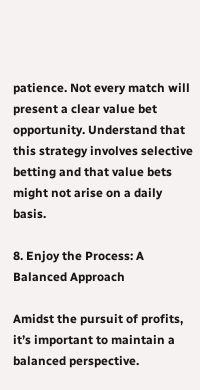patience. Not every match will present a clear value bet opportunity. Understand that this strategy involves selective betting and that value bets might not arise on a daily basis.

8. Enjoy the Process: A Balanced Approach

Amidst the pursuit of profits, it’s important to maintain a balanced perspective.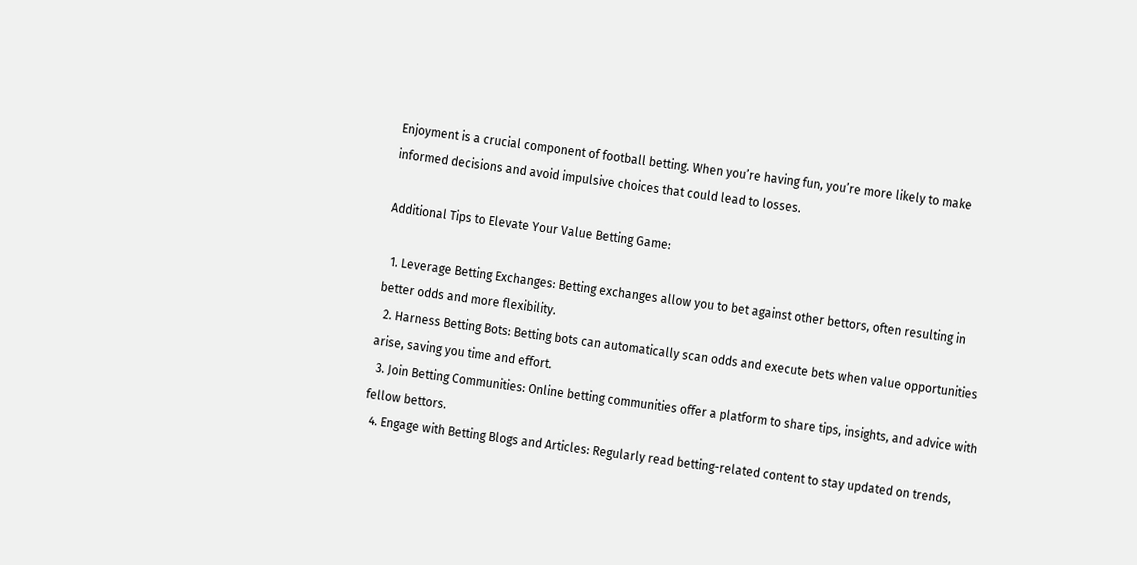Enjoyment is a crucial component of football betting. When you’re having fun, you’re more likely to make informed decisions and avoid impulsive choices that could lead to losses.

Additional Tips to Elevate Your Value Betting Game:

  1. Leverage Betting Exchanges: Betting exchanges allow you to bet against other bettors, often resulting in better odds and more flexibility.
  2. Harness Betting Bots: Betting bots can automatically scan odds and execute bets when value opportunities arise, saving you time and effort.
  3. Join Betting Communities: Online betting communities offer a platform to share tips, insights, and advice with fellow bettors.
  4. Engage with Betting Blogs and Articles: Regularly read betting-related content to stay updated on trends,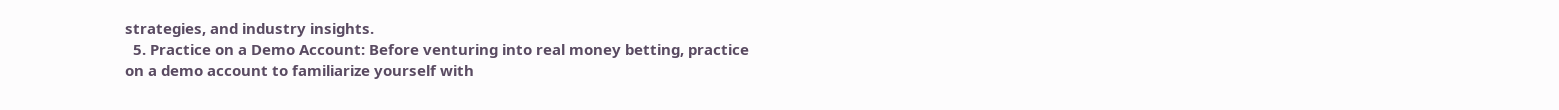strategies, and industry insights.
  5. Practice on a Demo Account: Before venturing into real money betting, practice on a demo account to familiarize yourself with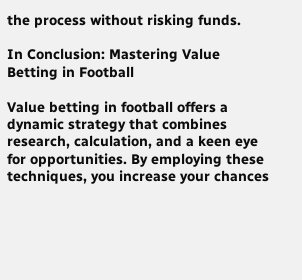the process without risking funds.

In Conclusion: Mastering Value Betting in Football

Value betting in football offers a dynamic strategy that combines research, calculation, and a keen eye for opportunities. By employing these techniques, you increase your chances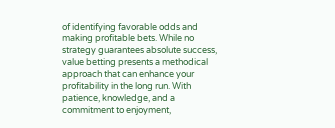of identifying favorable odds and making profitable bets. While no strategy guarantees absolute success, value betting presents a methodical approach that can enhance your profitability in the long run. With patience, knowledge, and a commitment to enjoyment,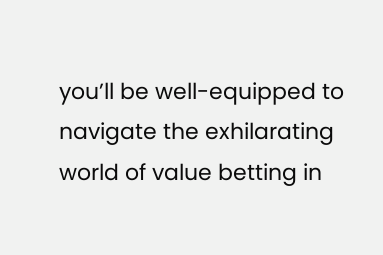you’ll be well-equipped to navigate the exhilarating world of value betting in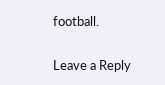football.

Leave a Reply